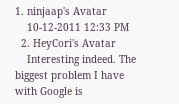1. ninjaap's Avatar
    10-12-2011 12:33 PM
  2. HeyCori's Avatar
    Interesting indeed. The biggest problem I have with Google is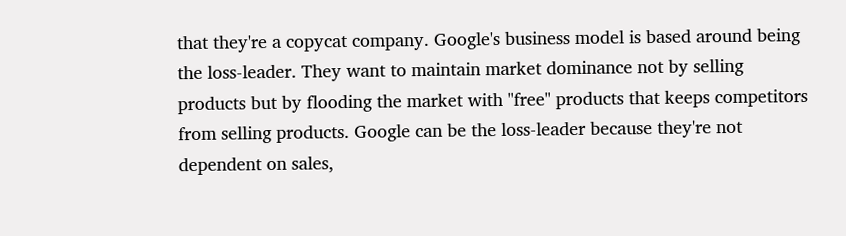that they're a copycat company. Google's business model is based around being the loss-leader. They want to maintain market dominance not by selling products but by flooding the market with "free" products that keeps competitors from selling products. Google can be the loss-leader because they're not dependent on sales,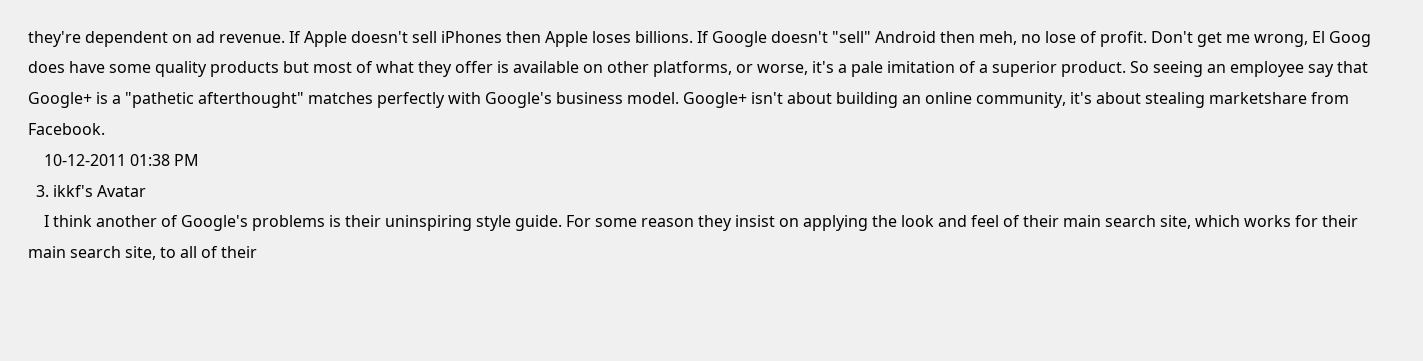they're dependent on ad revenue. If Apple doesn't sell iPhones then Apple loses billions. If Google doesn't "sell" Android then meh, no lose of profit. Don't get me wrong, El Goog does have some quality products but most of what they offer is available on other platforms, or worse, it's a pale imitation of a superior product. So seeing an employee say that Google+ is a "pathetic afterthought" matches perfectly with Google's business model. Google+ isn't about building an online community, it's about stealing marketshare from Facebook.
    10-12-2011 01:38 PM
  3. ikkf's Avatar
    I think another of Google's problems is their uninspiring style guide. For some reason they insist on applying the look and feel of their main search site, which works for their main search site, to all of their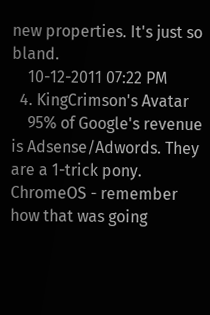new properties. It's just so bland.
    10-12-2011 07:22 PM
  4. KingCrimson's Avatar
    95% of Google's revenue is Adsense/Adwords. They are a 1-trick pony. ChromeOS - remember how that was going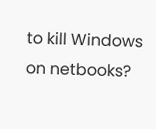to kill Windows on netbooks?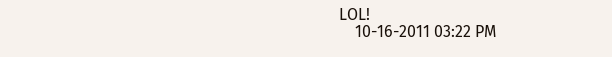LOL!
    10-16-2011 03:22 PM